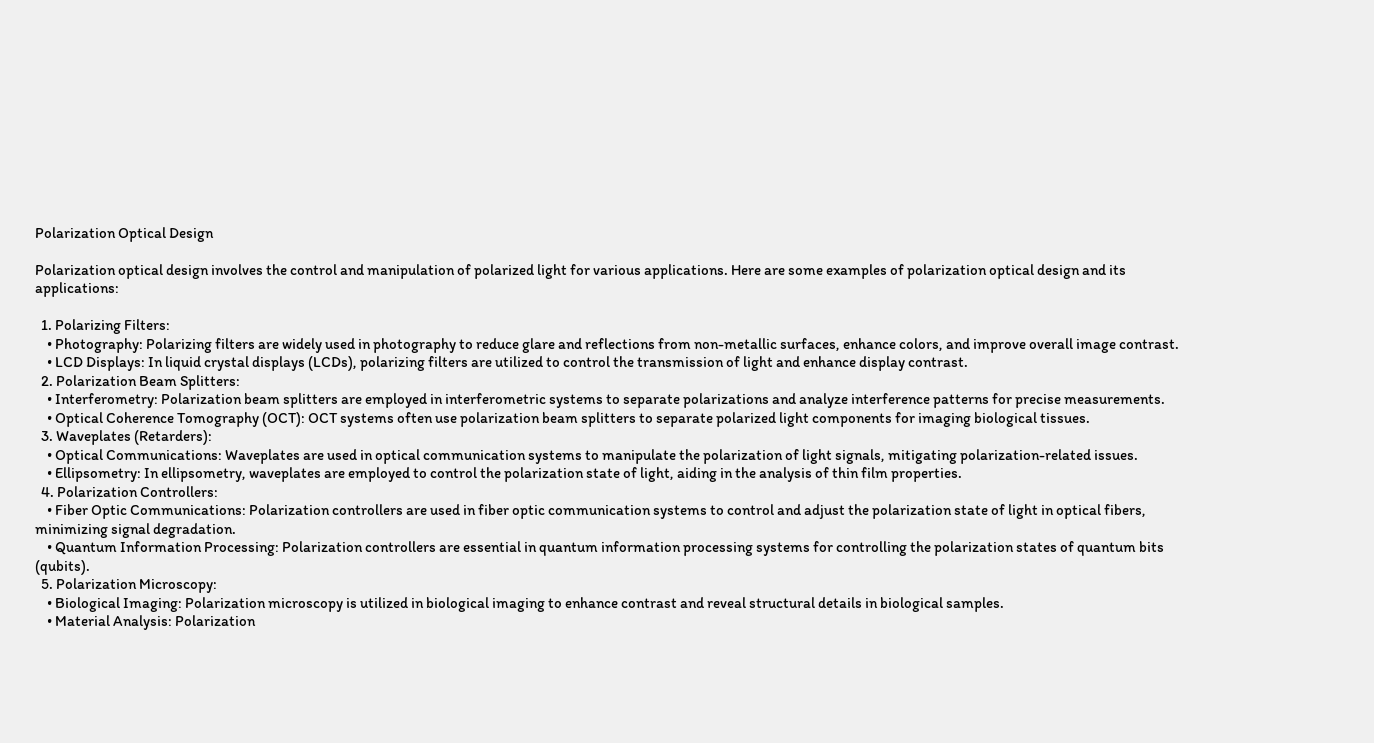Polarization Optical Design

Polarization optical design involves the control and manipulation of polarized light for various applications. Here are some examples of polarization optical design and its applications:

  1. Polarizing Filters:
    • Photography: Polarizing filters are widely used in photography to reduce glare and reflections from non-metallic surfaces, enhance colors, and improve overall image contrast.
    • LCD Displays: In liquid crystal displays (LCDs), polarizing filters are utilized to control the transmission of light and enhance display contrast.
  2. Polarization Beam Splitters:
    • Interferometry: Polarization beam splitters are employed in interferometric systems to separate polarizations and analyze interference patterns for precise measurements.
    • Optical Coherence Tomography (OCT): OCT systems often use polarization beam splitters to separate polarized light components for imaging biological tissues.
  3. Waveplates (Retarders):
    • Optical Communications: Waveplates are used in optical communication systems to manipulate the polarization of light signals, mitigating polarization-related issues.
    • Ellipsometry: In ellipsometry, waveplates are employed to control the polarization state of light, aiding in the analysis of thin film properties.
  4. Polarization Controllers:
    • Fiber Optic Communications: Polarization controllers are used in fiber optic communication systems to control and adjust the polarization state of light in optical fibers, minimizing signal degradation.
    • Quantum Information Processing: Polarization controllers are essential in quantum information processing systems for controlling the polarization states of quantum bits (qubits).
  5. Polarization Microscopy:
    • Biological Imaging: Polarization microscopy is utilized in biological imaging to enhance contrast and reveal structural details in biological samples.
    • Material Analysis: Polarization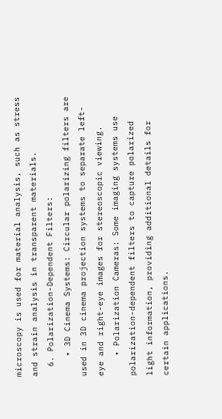microscopy is used for material analysis, such as stress and strain analysis in transparent materials.
  6. Polarization-Dependent Filters:
    • 3D Cinema Systems: Circular polarizing filters are used in 3D cinema projection systems to separate left-eye and right-eye images for stereoscopic viewing.
    • Polarization Cameras: Some imaging systems use polarization-dependent filters to capture polarized light information, providing additional details for certain applications.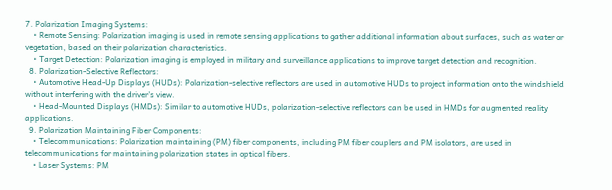7. Polarization Imaging Systems:
    • Remote Sensing: Polarization imaging is used in remote sensing applications to gather additional information about surfaces, such as water or vegetation, based on their polarization characteristics.
    • Target Detection: Polarization imaging is employed in military and surveillance applications to improve target detection and recognition.
  8. Polarization-Selective Reflectors:
    • Automotive Head-Up Displays (HUDs): Polarization-selective reflectors are used in automotive HUDs to project information onto the windshield without interfering with the driver’s view.
    • Head-Mounted Displays (HMDs): Similar to automotive HUDs, polarization-selective reflectors can be used in HMDs for augmented reality applications.
  9. Polarization Maintaining Fiber Components:
    • Telecommunications: Polarization maintaining (PM) fiber components, including PM fiber couplers and PM isolators, are used in telecommunications for maintaining polarization states in optical fibers.
    • Laser Systems: PM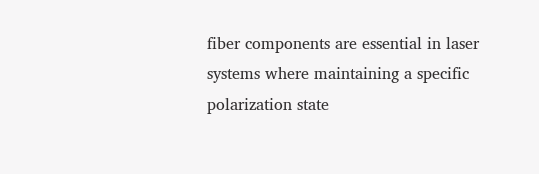fiber components are essential in laser systems where maintaining a specific polarization state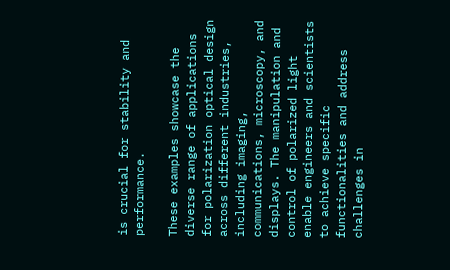is crucial for stability and performance.

These examples showcase the diverse range of applications for polarization optical design across different industries, including imaging, communications, microscopy, and displays. The manipulation and control of polarized light enable engineers and scientists to achieve specific functionalities and address challenges in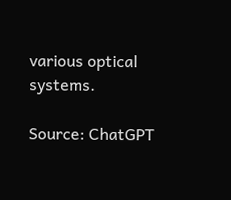various optical systems.

Source: ChatGPT